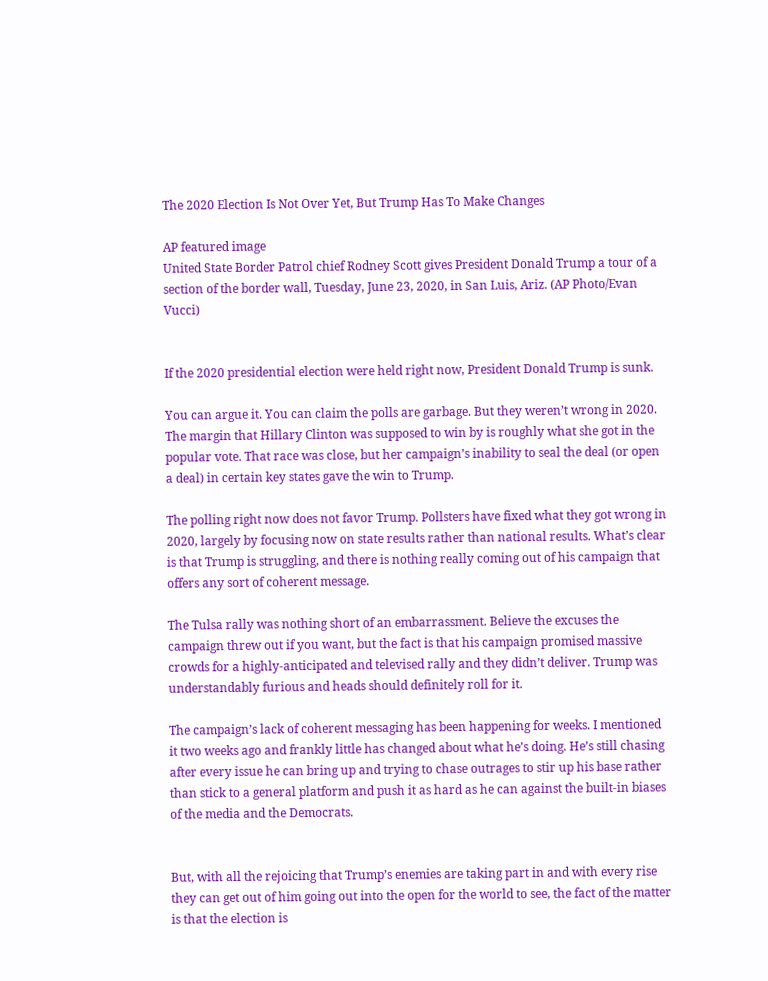The 2020 Election Is Not Over Yet, But Trump Has To Make Changes

AP featured image
United State Border Patrol chief Rodney Scott gives President Donald Trump a tour of a section of the border wall, Tuesday, June 23, 2020, in San Luis, Ariz. (AP Photo/Evan Vucci)


If the 2020 presidential election were held right now, President Donald Trump is sunk.

You can argue it. You can claim the polls are garbage. But they weren’t wrong in 2020. The margin that Hillary Clinton was supposed to win by is roughly what she got in the popular vote. That race was close, but her campaign’s inability to seal the deal (or open a deal) in certain key states gave the win to Trump.

The polling right now does not favor Trump. Pollsters have fixed what they got wrong in 2020, largely by focusing now on state results rather than national results. What’s clear is that Trump is struggling, and there is nothing really coming out of his campaign that offers any sort of coherent message.

The Tulsa rally was nothing short of an embarrassment. Believe the excuses the campaign threw out if you want, but the fact is that his campaign promised massive crowds for a highly-anticipated and televised rally and they didn’t deliver. Trump was understandably furious and heads should definitely roll for it.

The campaign’s lack of coherent messaging has been happening for weeks. I mentioned it two weeks ago and frankly little has changed about what he’s doing. He’s still chasing after every issue he can bring up and trying to chase outrages to stir up his base rather than stick to a general platform and push it as hard as he can against the built-in biases of the media and the Democrats.


But, with all the rejoicing that Trump’s enemies are taking part in and with every rise they can get out of him going out into the open for the world to see, the fact of the matter is that the election is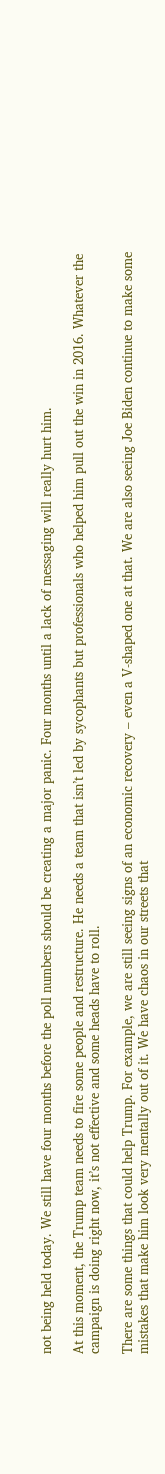not being held today. We still have four months before the poll numbers should be creating a major panic. Four months until a lack of messaging will really hurt him.

At this moment, the Trump team needs to fire some people and restructure. He needs a team that isn’t led by sycophants but professionals who helped him pull out the win in 2016. Whatever the campaign is doing right now, it’s not effective and some heads have to roll.

There are some things that could help Trump. For example, we are still seeing signs of an economic recovery – even a V-shaped one at that. We are also seeing Joe Biden continue to make some mistakes that make him look very mentally out of it. We have chaos in our streets that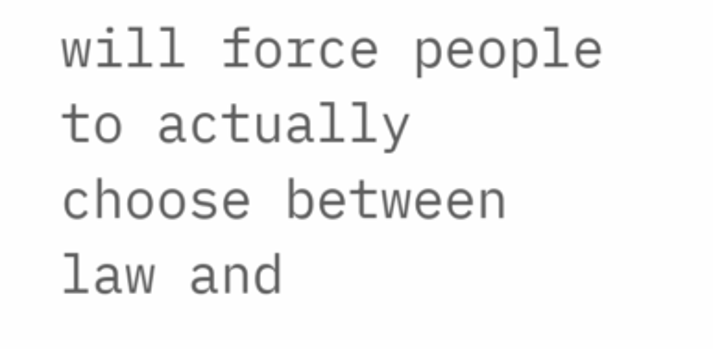will force people to actually choose between law and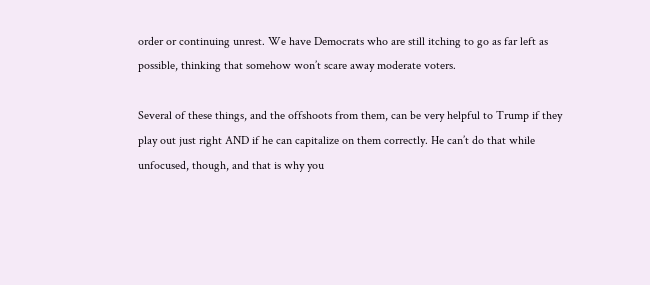order or continuing unrest. We have Democrats who are still itching to go as far left as possible, thinking that somehow won’t scare away moderate voters.

Several of these things, and the offshoots from them, can be very helpful to Trump if they play out just right AND if he can capitalize on them correctly. He can’t do that while unfocused, though, and that is why you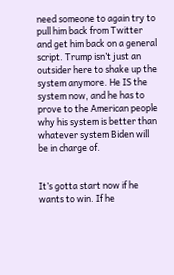need someone to again try to pull him back from Twitter and get him back on a general script. Trump isn’t just an outsider here to shake up the system anymore. He IS the system now, and he has to prove to the American people why his system is better than whatever system Biden will be in charge of.


It’s gotta start now if he wants to win. If he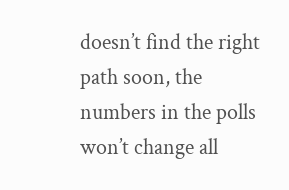doesn’t find the right path soon, the numbers in the polls won’t change all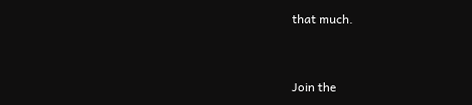that much.


Join the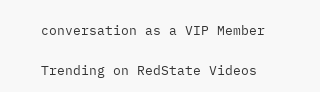conversation as a VIP Member

Trending on RedState Videos